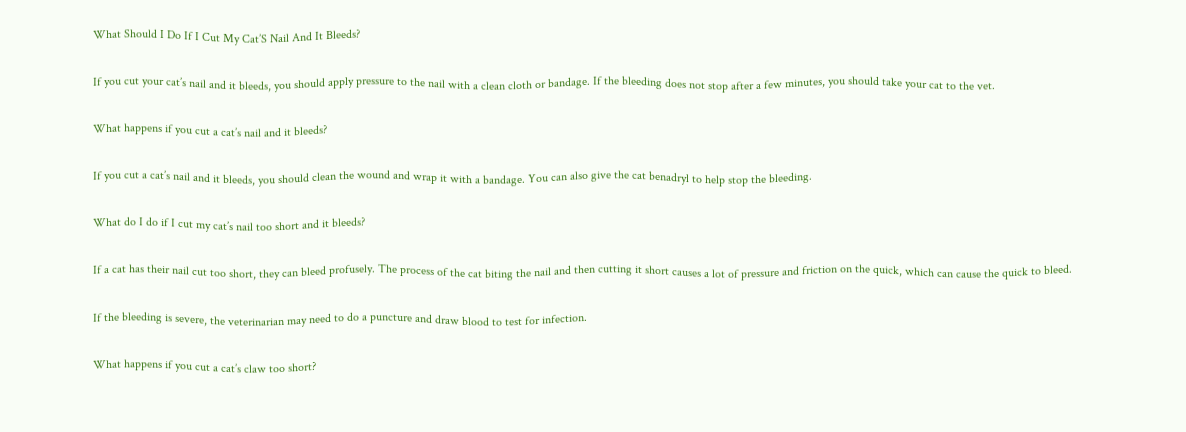What Should I Do If I Cut My Cat’S Nail And It Bleeds?

If you cut your cat’s nail and it bleeds, you should apply pressure to the nail with a clean cloth or bandage. If the bleeding does not stop after a few minutes, you should take your cat to the vet.

What happens if you cut a cat’s nail and it bleeds?

If you cut a cat’s nail and it bleeds, you should clean the wound and wrap it with a bandage. You can also give the cat benadryl to help stop the bleeding.

What do I do if I cut my cat’s nail too short and it bleeds?

If a cat has their nail cut too short, they can bleed profusely. The process of the cat biting the nail and then cutting it short causes a lot of pressure and friction on the quick, which can cause the quick to bleed.

If the bleeding is severe, the veterinarian may need to do a puncture and draw blood to test for infection.

What happens if you cut a cat’s claw too short?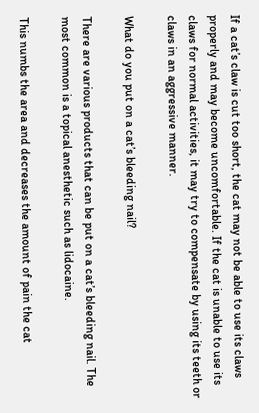If a cat’s claw is cut too short, the cat may not be able to use its claws properly and may become uncomfortable. If the cat is unable to use its claws for normal activities, it may try to compensate by using its teeth or claws in an aggressive manner.

What do you put on a cat’s bleeding nail?

There are various products that can be put on a cat’s bleeding nail. The most common is a topical anesthetic such as lidocaine.

This numbs the area and decreases the amount of pain the cat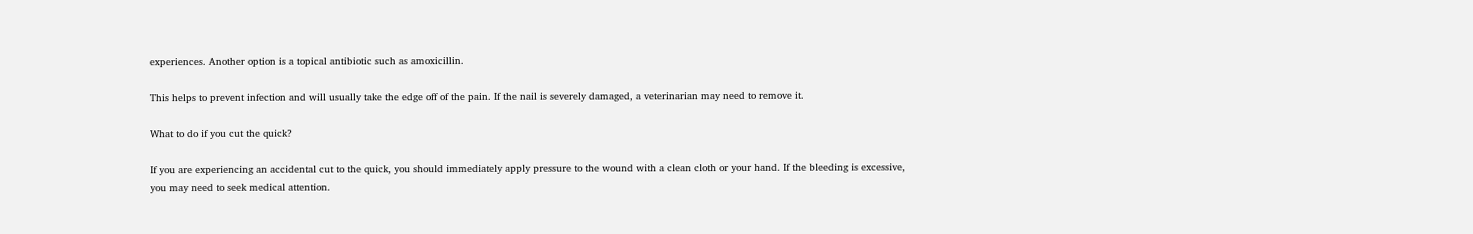experiences. Another option is a topical antibiotic such as amoxicillin.

This helps to prevent infection and will usually take the edge off of the pain. If the nail is severely damaged, a veterinarian may need to remove it.

What to do if you cut the quick?

If you are experiencing an accidental cut to the quick, you should immediately apply pressure to the wound with a clean cloth or your hand. If the bleeding is excessive, you may need to seek medical attention.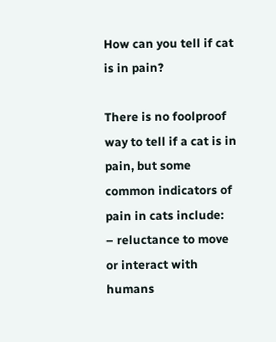How can you tell if cat is in pain?

There is no foolproof way to tell if a cat is in pain, but some common indicators of pain in cats include:
– reluctance to move or interact with humans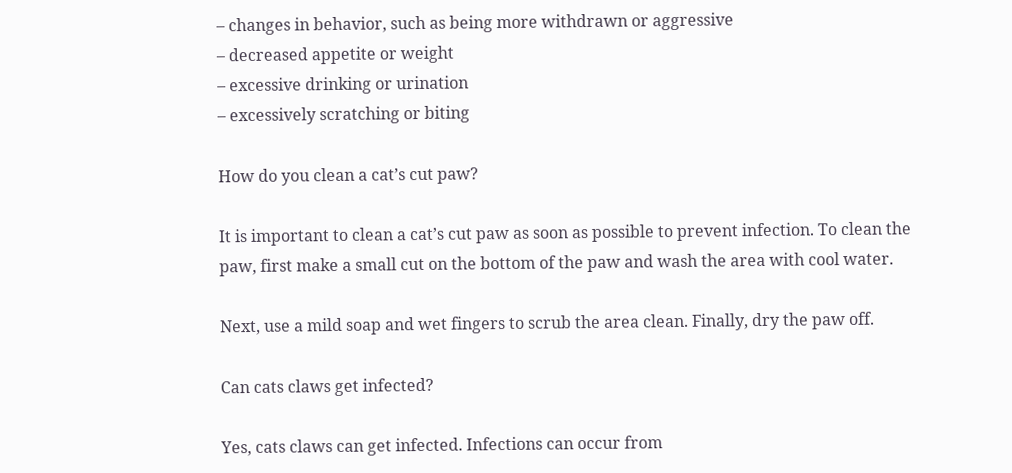– changes in behavior, such as being more withdrawn or aggressive
– decreased appetite or weight
– excessive drinking or urination
– excessively scratching or biting

How do you clean a cat’s cut paw?

It is important to clean a cat’s cut paw as soon as possible to prevent infection. To clean the paw, first make a small cut on the bottom of the paw and wash the area with cool water.

Next, use a mild soap and wet fingers to scrub the area clean. Finally, dry the paw off.

Can cats claws get infected?

Yes, cats claws can get infected. Infections can occur from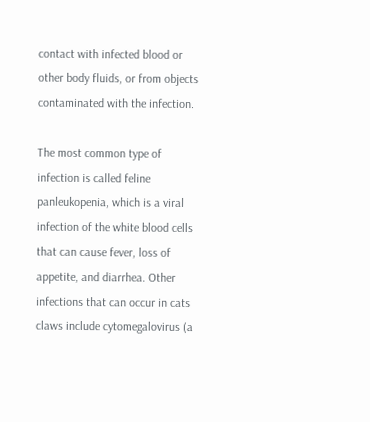contact with infected blood or other body fluids, or from objects contaminated with the infection.

The most common type of infection is called feline panleukopenia, which is a viral infection of the white blood cells that can cause fever, loss of appetite, and diarrhea. Other infections that can occur in cats claws include cytomegalovirus (a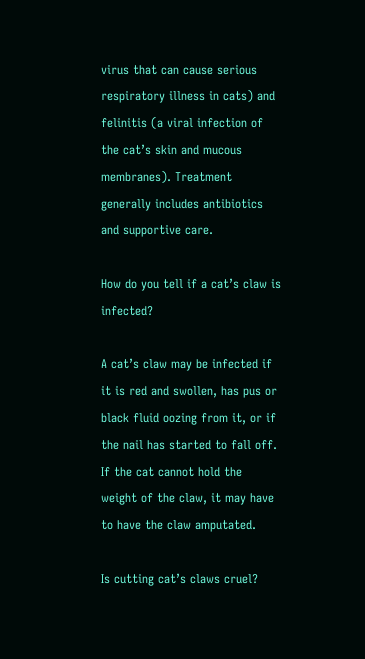virus that can cause serious respiratory illness in cats) and felinitis (a viral infection of the cat’s skin and mucous membranes). Treatment generally includes antibiotics and supportive care.

How do you tell if a cat’s claw is infected?

A cat’s claw may be infected if it is red and swollen, has pus or black fluid oozing from it, or if the nail has started to fall off. If the cat cannot hold the weight of the claw, it may have to have the claw amputated.

Is cutting cat’s claws cruel?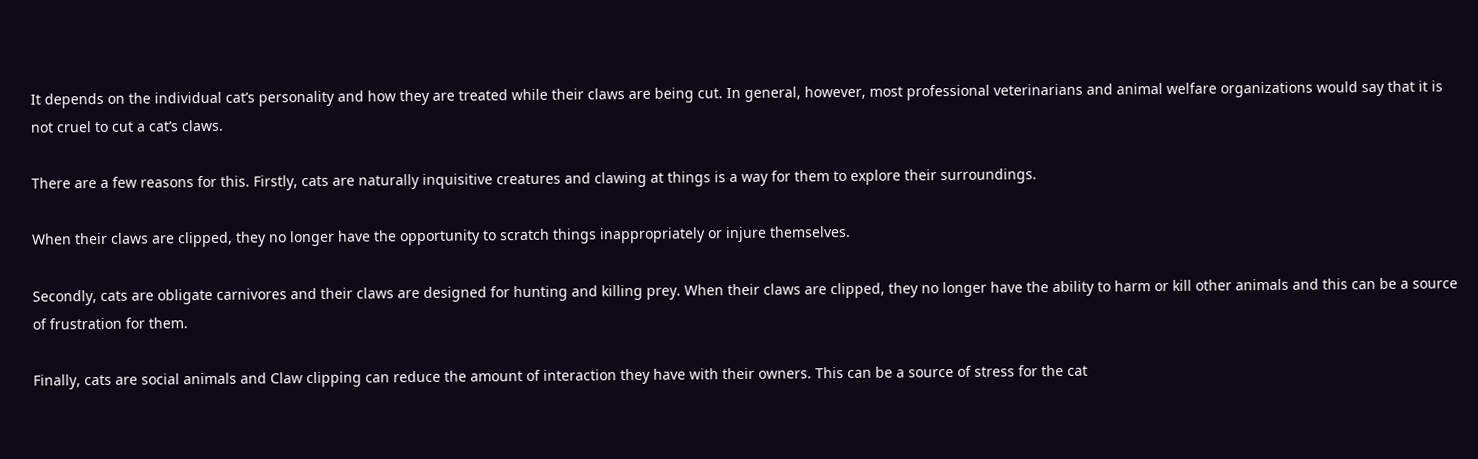It depends on the individual cat’s personality and how they are treated while their claws are being cut. In general, however, most professional veterinarians and animal welfare organizations would say that it is not cruel to cut a cat’s claws.

There are a few reasons for this. Firstly, cats are naturally inquisitive creatures and clawing at things is a way for them to explore their surroundings.

When their claws are clipped, they no longer have the opportunity to scratch things inappropriately or injure themselves.

Secondly, cats are obligate carnivores and their claws are designed for hunting and killing prey. When their claws are clipped, they no longer have the ability to harm or kill other animals and this can be a source of frustration for them.

Finally, cats are social animals and Claw clipping can reduce the amount of interaction they have with their owners. This can be a source of stress for the cat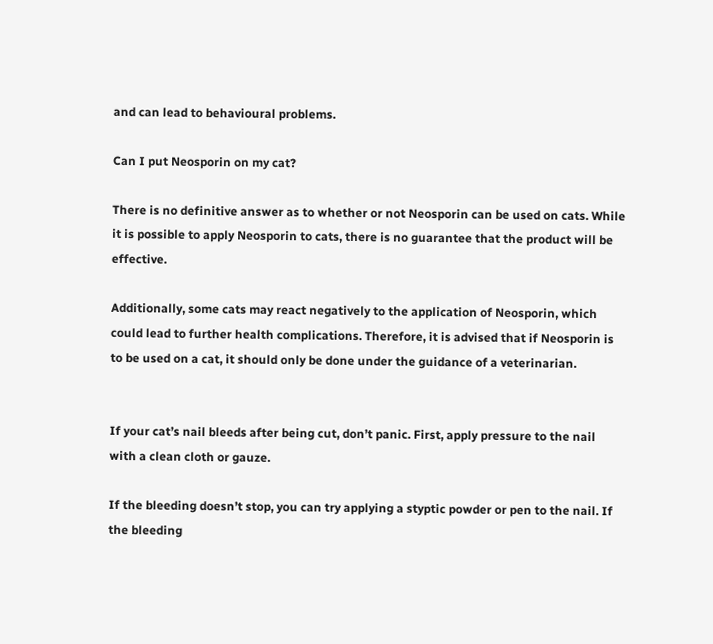and can lead to behavioural problems.

Can I put Neosporin on my cat?

There is no definitive answer as to whether or not Neosporin can be used on cats. While it is possible to apply Neosporin to cats, there is no guarantee that the product will be effective.

Additionally, some cats may react negatively to the application of Neosporin, which could lead to further health complications. Therefore, it is advised that if Neosporin is to be used on a cat, it should only be done under the guidance of a veterinarian.


If your cat’s nail bleeds after being cut, don’t panic. First, apply pressure to the nail with a clean cloth or gauze.

If the bleeding doesn’t stop, you can try applying a styptic powder or pen to the nail. If the bleeding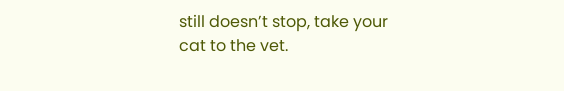still doesn’t stop, take your cat to the vet.